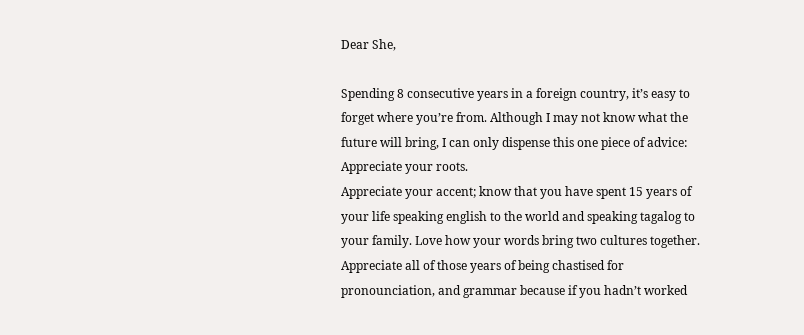Dear She,

Spending 8 consecutive years in a foreign country, it’s easy to forget where you’re from. Although I may not know what the future will bring, I can only dispense this one piece of advice: Appreciate your roots.
Appreciate your accent; know that you have spent 15 years of your life speaking english to the world and speaking tagalog to your family. Love how your words bring two cultures together. Appreciate all of those years of being chastised for pronounciation, and grammar because if you hadn’t worked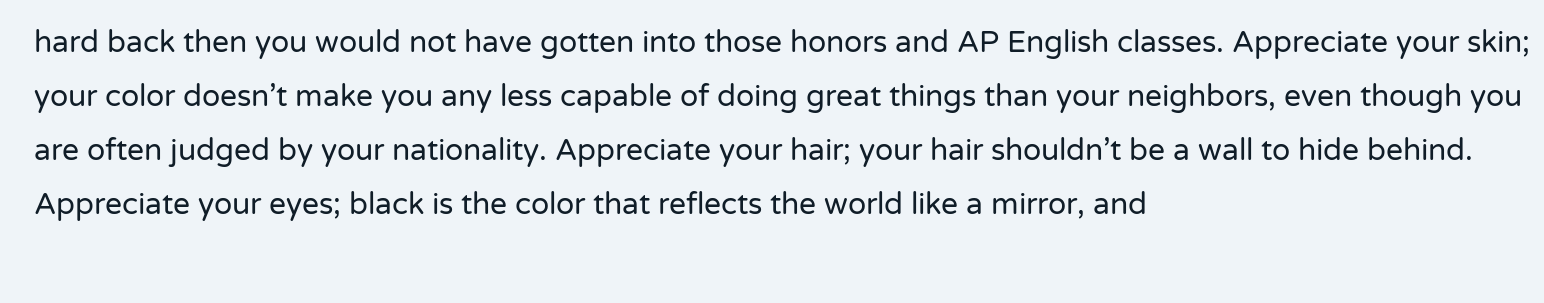hard back then you would not have gotten into those honors and AP English classes. Appreciate your skin; your color doesn’t make you any less capable of doing great things than your neighbors, even though you are often judged by your nationality. Appreciate your hair; your hair shouldn’t be a wall to hide behind. Appreciate your eyes; black is the color that reflects the world like a mirror, and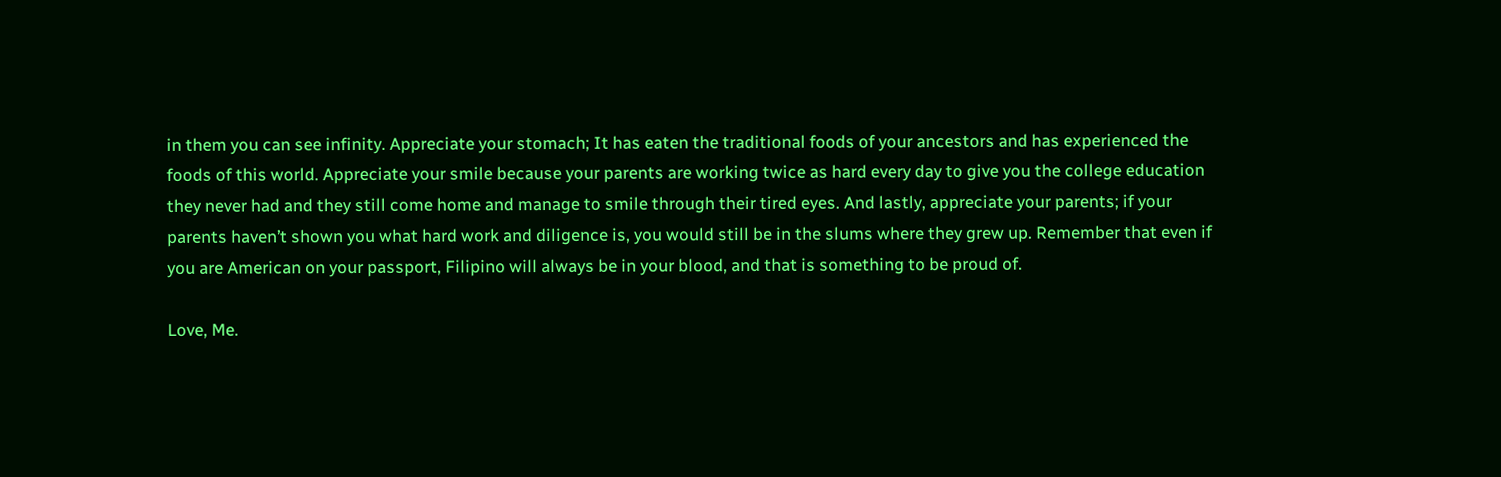in them you can see infinity. Appreciate your stomach; It has eaten the traditional foods of your ancestors and has experienced the foods of this world. Appreciate your smile because your parents are working twice as hard every day to give you the college education they never had and they still come home and manage to smile through their tired eyes. And lastly, appreciate your parents; if your parents haven’t shown you what hard work and diligence is, you would still be in the slums where they grew up. Remember that even if you are American on your passport, Filipino will always be in your blood, and that is something to be proud of.

Love, Me.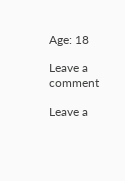Age: 18

Leave a comment

Leave a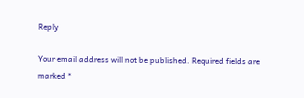Reply

Your email address will not be published. Required fields are marked *